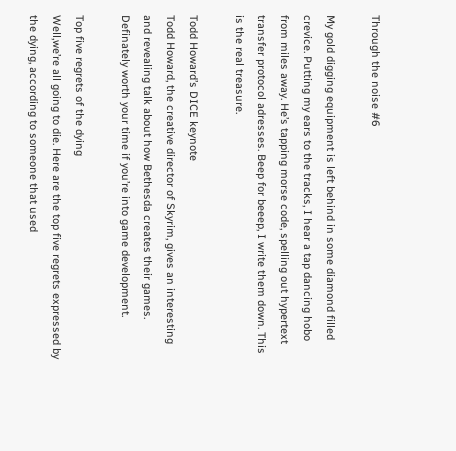Through the noise #6

My gold digging equipment is left behind in some diamond filled crevice. Putting my ears to the tracks, I hear a tap dancing hobo from miles away. He’s tapping morse code, spelling out hypertext transfer protocol adresses. Beep for beeep, I write them down. This is the real treasure.

Todd Howard’s DICE keynote
Todd Howard, the creative director of Skyrim, gives an interesting and revealing talk about how Bethesda creates their games. Definately worth your time if you’re into game development.

Top five regrets of the dying
Well,we’re all going to die. Here are the top five regrets expressed by the dying, according to someone that used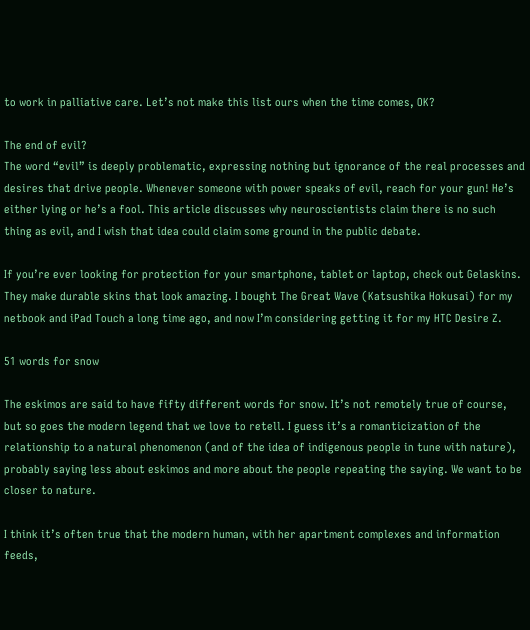to work in palliative care. Let’s not make this list ours when the time comes, OK?

The end of evil?
The word “evil” is deeply problematic, expressing nothing but ignorance of the real processes and desires that drive people. Whenever someone with power speaks of evil, reach for your gun! He’s either lying or he’s a fool. This article discusses why neuroscientists claim there is no such thing as evil, and I wish that idea could claim some ground in the public debate.

If you’re ever looking for protection for your smartphone, tablet or laptop, check out Gelaskins. They make durable skins that look amazing. I bought The Great Wave (Katsushika Hokusai) for my netbook and iPad Touch a long time ago, and now I’m considering getting it for my HTC Desire Z.

51 words for snow

The eskimos are said to have fifty different words for snow. It’s not remotely true of course, but so goes the modern legend that we love to retell. I guess it’s a romanticization of the relationship to a natural phenomenon (and of the idea of indigenous people in tune with nature), probably saying less about eskimos and more about the people repeating the saying. We want to be closer to nature.

I think it’s often true that the modern human, with her apartment complexes and information feeds,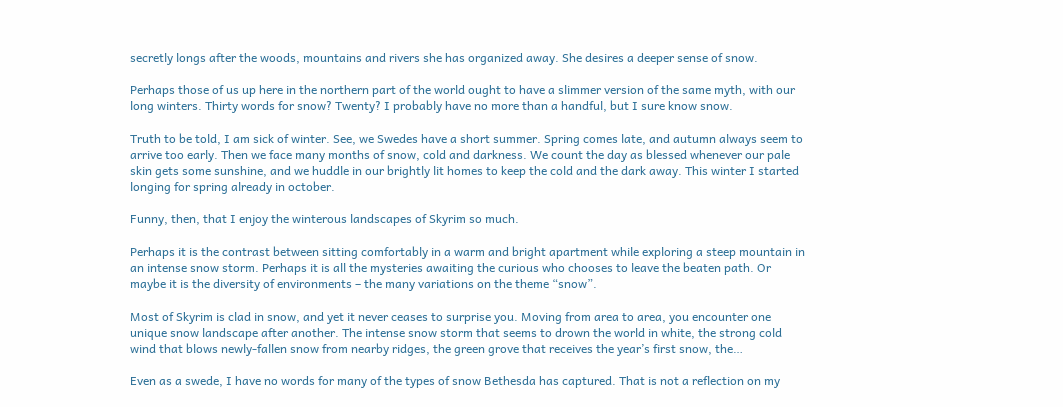secretly longs after the woods, mountains and rivers she has organized away. She desires a deeper sense of snow.

Perhaps those of us up here in the northern part of the world ought to have a slimmer version of the same myth, with our long winters. Thirty words for snow? Twenty? I probably have no more than a handful, but I sure know snow.

Truth to be told, I am sick of winter. See, we Swedes have a short summer. Spring comes late, and autumn always seem to arrive too early. Then we face many months of snow, cold and darkness. We count the day as blessed whenever our pale skin gets some sunshine, and we huddle in our brightly lit homes to keep the cold and the dark away. This winter I started longing for spring already in october.

Funny, then, that I enjoy the winterous landscapes of Skyrim so much.

Perhaps it is the contrast between sitting comfortably in a warm and bright apartment while exploring a steep mountain in an intense snow storm. Perhaps it is all the mysteries awaiting the curious who chooses to leave the beaten path. Or maybe it is the diversity of environments – the many variations on the theme “snow”.

Most of Skyrim is clad in snow, and yet it never ceases to surprise you. Moving from area to area, you encounter one unique snow landscape after another. The intense snow storm that seems to drown the world in white, the strong cold wind that blows newly-fallen snow from nearby ridges, the green grove that receives the year’s first snow, the…

Even as a swede, I have no words for many of the types of snow Bethesda has captured. That is not a reflection on my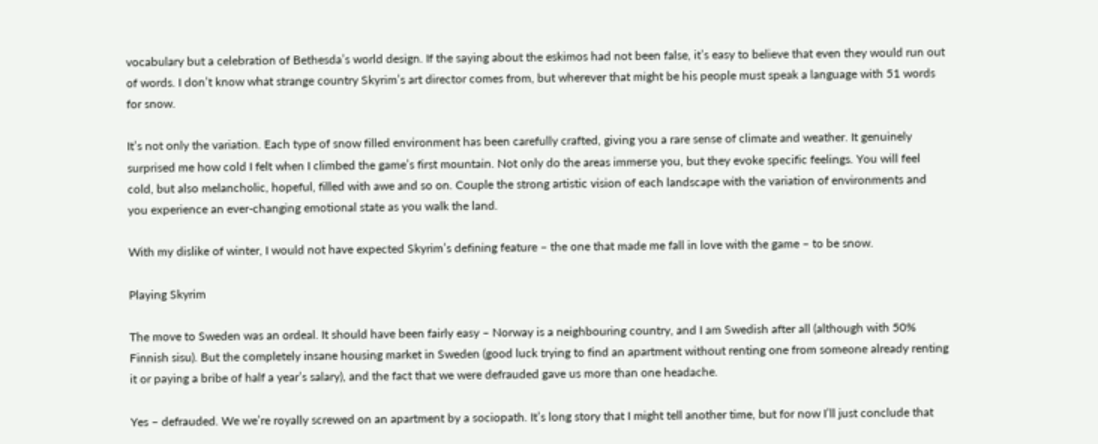vocabulary but a celebration of Bethesda’s world design. If the saying about the eskimos had not been false, it’s easy to believe that even they would run out of words. I don’t know what strange country Skyrim’s art director comes from, but wherever that might be his people must speak a language with 51 words for snow.

It’s not only the variation. Each type of snow filled environment has been carefully crafted, giving you a rare sense of climate and weather. It genuinely surprised me how cold I felt when I climbed the game’s first mountain. Not only do the areas immerse you, but they evoke specific feelings. You will feel cold, but also melancholic, hopeful, filled with awe and so on. Couple the strong artistic vision of each landscape with the variation of environments and you experience an ever-changing emotional state as you walk the land.

With my dislike of winter, I would not have expected Skyrim’s defining feature – the one that made me fall in love with the game – to be snow.

Playing Skyrim

The move to Sweden was an ordeal. It should have been fairly easy – Norway is a neighbouring country, and I am Swedish after all (although with 50% Finnish sisu). But the completely insane housing market in Sweden (good luck trying to find an apartment without renting one from someone already renting it or paying a bribe of half a year’s salary), and the fact that we were defrauded gave us more than one headache.

Yes – defrauded. We we’re royally screwed on an apartment by a sociopath. It’s long story that I might tell another time, but for now I’ll just conclude that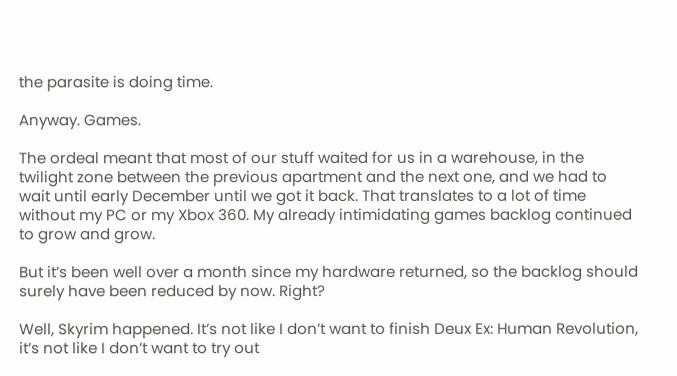the parasite is doing time.

Anyway. Games.

The ordeal meant that most of our stuff waited for us in a warehouse, in the twilight zone between the previous apartment and the next one, and we had to wait until early December until we got it back. That translates to a lot of time without my PC or my Xbox 360. My already intimidating games backlog continued to grow and grow.

But it’s been well over a month since my hardware returned, so the backlog should surely have been reduced by now. Right?

Well, Skyrim happened. It’s not like I don’t want to finish Deux Ex: Human Revolution, it’s not like I don’t want to try out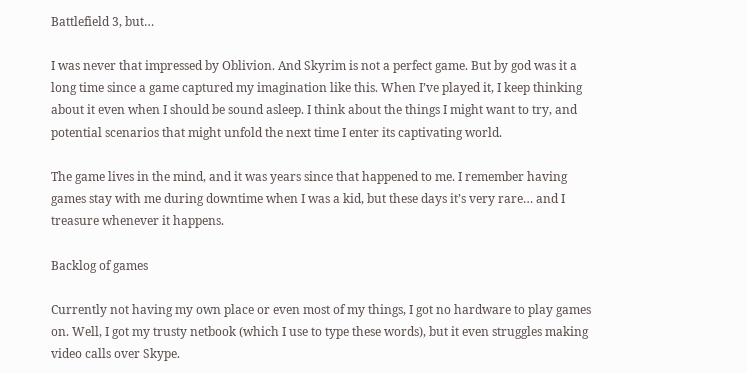Battlefield 3, but…

I was never that impressed by Oblivion. And Skyrim is not a perfect game. But by god was it a long time since a game captured my imagination like this. When I’ve played it, I keep thinking about it even when I should be sound asleep. I think about the things I might want to try, and potential scenarios that might unfold the next time I enter its captivating world.

The game lives in the mind, and it was years since that happened to me. I remember having games stay with me during downtime when I was a kid, but these days it’s very rare… and I treasure whenever it happens.

Backlog of games

Currently not having my own place or even most of my things, I got no hardware to play games on. Well, I got my trusty netbook (which I use to type these words), but it even struggles making video calls over Skype.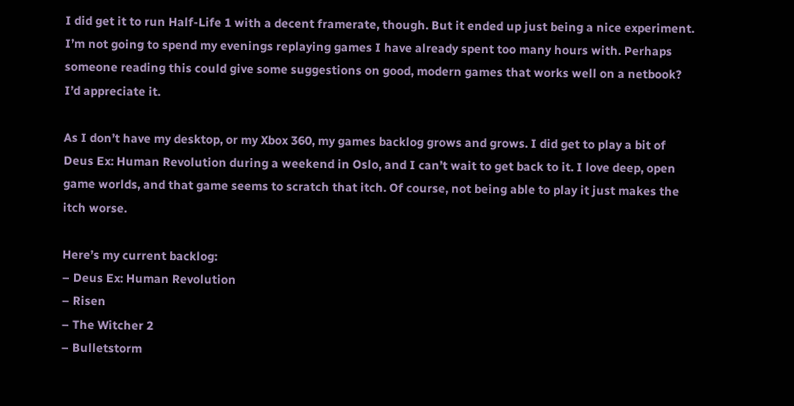I did get it to run Half-Life 1 with a decent framerate, though. But it ended up just being a nice experiment. I’m not going to spend my evenings replaying games I have already spent too many hours with. Perhaps someone reading this could give some suggestions on good, modern games that works well on a netbook? I’d appreciate it.

As I don’t have my desktop, or my Xbox 360, my games backlog grows and grows. I did get to play a bit of Deus Ex: Human Revolution during a weekend in Oslo, and I can’t wait to get back to it. I love deep, open game worlds, and that game seems to scratch that itch. Of course, not being able to play it just makes the itch worse.

Here’s my current backlog:
– Deus Ex: Human Revolution
– Risen
– The Witcher 2
– Bulletstorm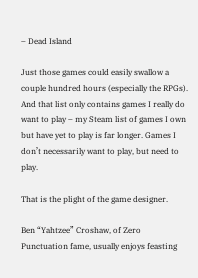– Dead Island

Just those games could easily swallow a couple hundred hours (especially the RPGs). And that list only contains games I really do want to play – my Steam list of games I own but have yet to play is far longer. Games I don’t necessarily want to play, but need to play.

That is the plight of the game designer.

Ben “Yahtzee” Croshaw, of Zero Punctuation fame, usually enjoys feasting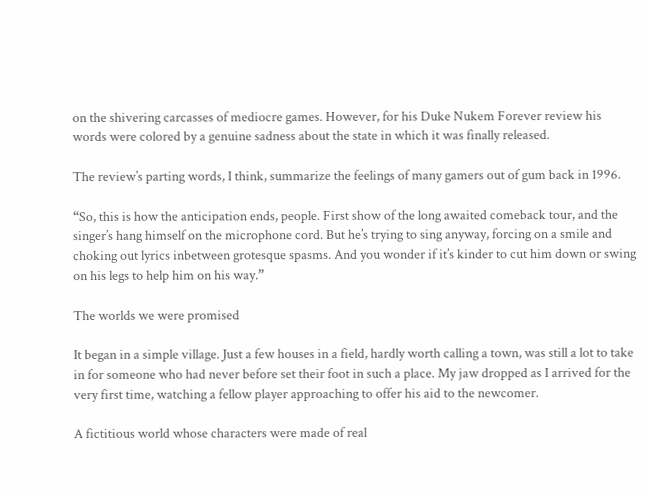on the shivering carcasses of mediocre games. However, for his Duke Nukem Forever review his words were colored by a genuine sadness about the state in which it was finally released.

The review’s parting words, I think, summarize the feelings of many gamers out of gum back in 1996.

“So, this is how the anticipation ends, people. First show of the long awaited comeback tour, and the singer’s hang himself on the microphone cord. But he’s trying to sing anyway, forcing on a smile and choking out lyrics inbetween grotesque spasms. And you wonder if it’s kinder to cut him down or swing on his legs to help him on his way.”

The worlds we were promised

It began in a simple village. Just a few houses in a field, hardly worth calling a town, was still a lot to take in for someone who had never before set their foot in such a place. My jaw dropped as I arrived for the very first time, watching a fellow player approaching to offer his aid to the newcomer.

A fictitious world whose characters were made of real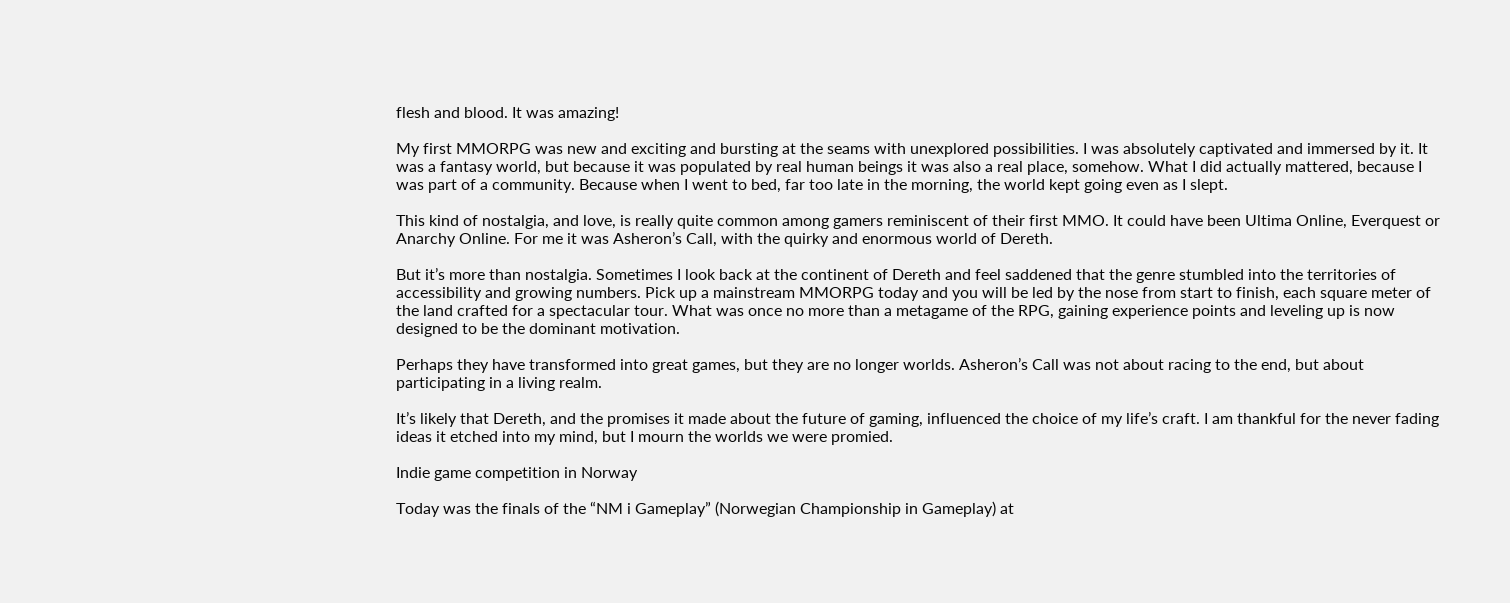flesh and blood. It was amazing!

My first MMORPG was new and exciting and bursting at the seams with unexplored possibilities. I was absolutely captivated and immersed by it. It was a fantasy world, but because it was populated by real human beings it was also a real place, somehow. What I did actually mattered, because I was part of a community. Because when I went to bed, far too late in the morning, the world kept going even as I slept.

This kind of nostalgia, and love, is really quite common among gamers reminiscent of their first MMO. It could have been Ultima Online, Everquest or Anarchy Online. For me it was Asheron’s Call, with the quirky and enormous world of Dereth.

But it’s more than nostalgia. Sometimes I look back at the continent of Dereth and feel saddened that the genre stumbled into the territories of accessibility and growing numbers. Pick up a mainstream MMORPG today and you will be led by the nose from start to finish, each square meter of the land crafted for a spectacular tour. What was once no more than a metagame of the RPG, gaining experience points and leveling up is now designed to be the dominant motivation.

Perhaps they have transformed into great games, but they are no longer worlds. Asheron’s Call was not about racing to the end, but about participating in a living realm.

It’s likely that Dereth, and the promises it made about the future of gaming, influenced the choice of my life’s craft. I am thankful for the never fading ideas it etched into my mind, but I mourn the worlds we were promied.

Indie game competition in Norway

Today was the finals of the “NM i Gameplay” (Norwegian Championship in Gameplay) at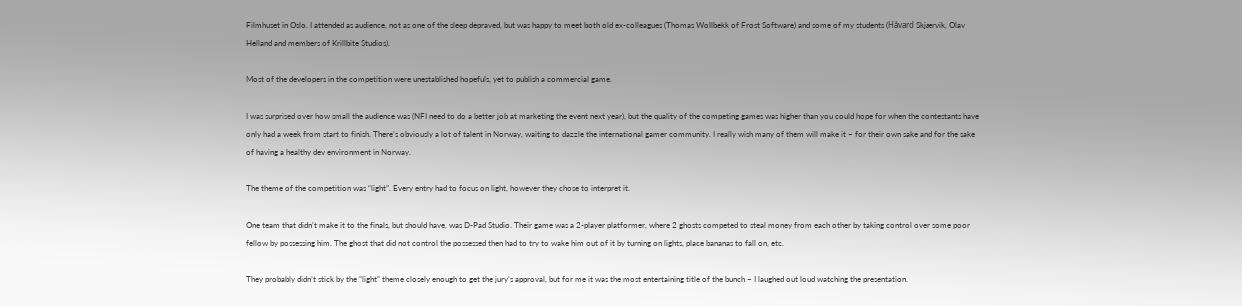Filmhuset in Oslo. I attended as audience, not as one of the sleep depraved, but was happy to meet both old ex-colleagues (Thomas Wollbekk of Frost Software) and some of my students (Håvard Skjærvik, Olav Helland and members of Krillbite Studios).

Most of the developers in the competition were unestablished hopefuls, yet to publish a commercial game.

I was surprised over how small the audience was (NFI need to do a better job at marketing the event next year), but the quality of the competing games was higher than you could hope for when the contestants have only had a week from start to finish. There’s obviously a lot of talent in Norway, waiting to dazzle the international gamer community. I really wish many of them will make it – for their own sake and for the sake of having a healthy dev environment in Norway.

The theme of the competition was “light”. Every entry had to focus on light, however they chose to interpret it.

One team that didn’t make it to the finals, but should have, was D-Pad Studio. Their game was a 2-player platformer, where 2 ghosts competed to steal money from each other by taking control over some poor fellow by possessing him. The ghost that did not control the possessed then had to try to wake him out of it by turning on lights, place bananas to fall on, etc.

They probably didn’t stick by the “light” theme closely enough to get the jury’s approval, but for me it was the most entertaining title of the bunch – I laughed out loud watching the presentation.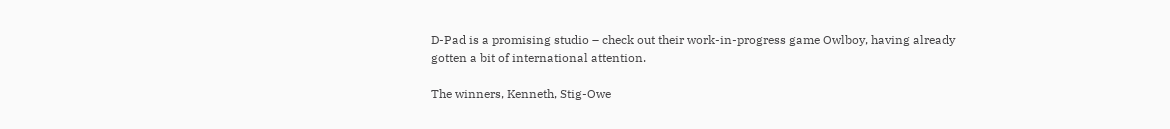D-Pad is a promising studio – check out their work-in-progress game Owlboy, having already gotten a bit of international attention.

The winners, Kenneth, Stig-Owe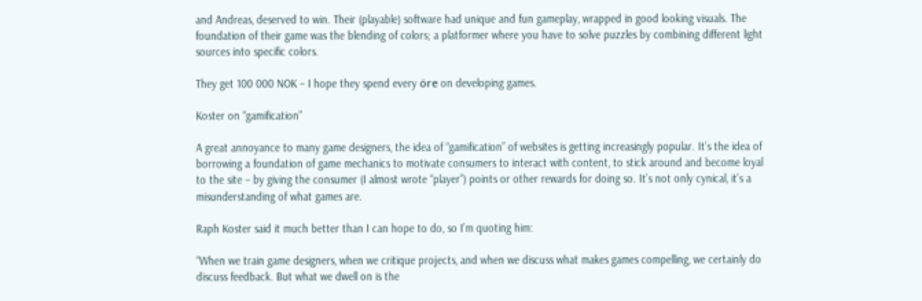and Andreas, deserved to win. Their (playable) software had unique and fun gameplay, wrapped in good looking visuals. The foundation of their game was the blending of colors; a platformer where you have to solve puzzles by combining different light sources into specific colors.

They get 100 000 NOK – I hope they spend every öre on developing games.

Koster on “gamification”

A great annoyance to many game designers, the idea of “gamification” of websites is getting increasingly popular. It’s the idea of borrowing a foundation of game mechanics to motivate consumers to interact with content, to stick around and become loyal to the site – by giving the consumer (I almost wrote “player”) points or other rewards for doing so. It’s not only cynical, it’s a misunderstanding of what games are.

Raph Koster said it much better than I can hope to do, so I’m quoting him:

“When we train game designers, when we critique projects, and when we discuss what makes games compelling, we certainly do discuss feedback. But what we dwell on is the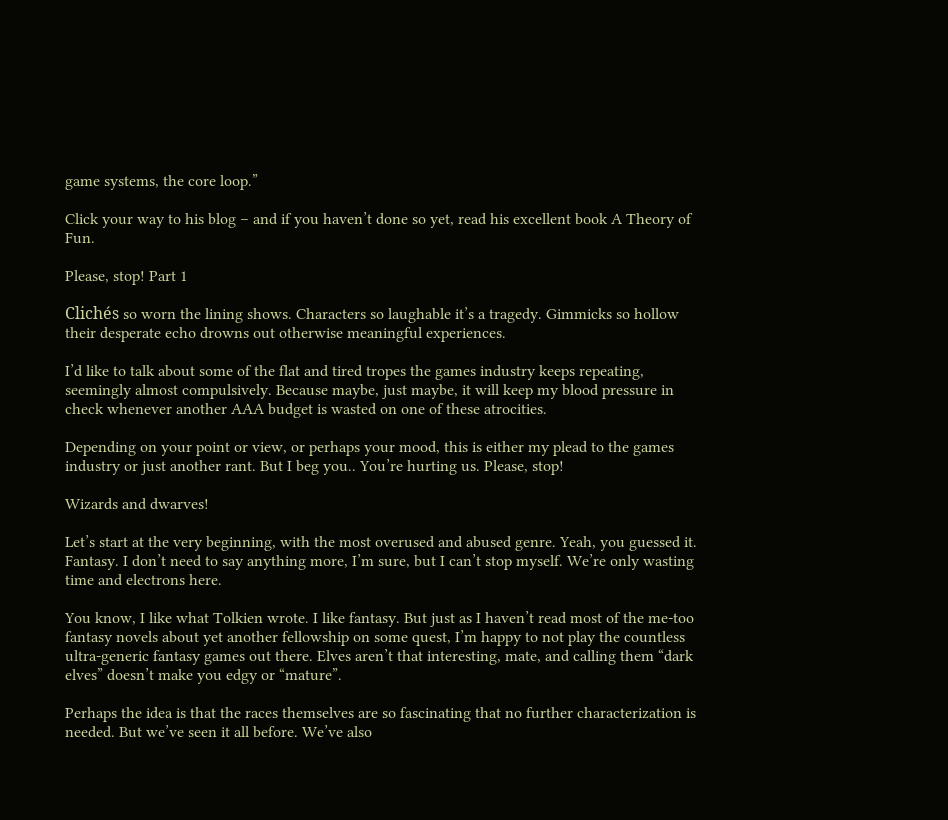game systems, the core loop.”

Click your way to his blog – and if you haven’t done so yet, read his excellent book A Theory of Fun.

Please, stop! Part 1

Clichés so worn the lining shows. Characters so laughable it’s a tragedy. Gimmicks so hollow their desperate echo drowns out otherwise meaningful experiences.

I’d like to talk about some of the flat and tired tropes the games industry keeps repeating, seemingly almost compulsively. Because maybe, just maybe, it will keep my blood pressure in check whenever another AAA budget is wasted on one of these atrocities.

Depending on your point or view, or perhaps your mood, this is either my plead to the games industry or just another rant. But I beg you.. You’re hurting us. Please, stop!

Wizards and dwarves!

Let’s start at the very beginning, with the most overused and abused genre. Yeah, you guessed it. Fantasy. I don’t need to say anything more, I’m sure, but I can’t stop myself. We’re only wasting time and electrons here.

You know, I like what Tolkien wrote. I like fantasy. But just as I haven’t read most of the me-too fantasy novels about yet another fellowship on some quest, I’m happy to not play the countless ultra-generic fantasy games out there. Elves aren’t that interesting, mate, and calling them “dark elves” doesn’t make you edgy or “mature”.

Perhaps the idea is that the races themselves are so fascinating that no further characterization is needed. But we’ve seen it all before. We’ve also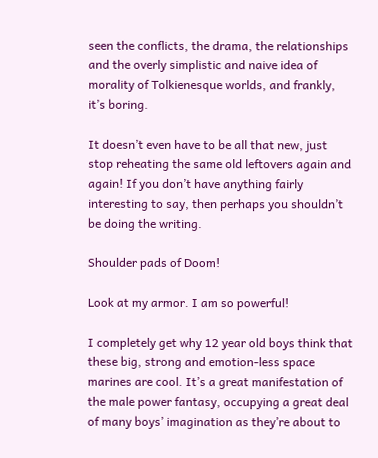seen the conflicts, the drama, the relationships and the overly simplistic and naive idea of morality of Tolkienesque worlds, and frankly, it’s boring.

It doesn’t even have to be all that new, just stop reheating the same old leftovers again and again! If you don’t have anything fairly interesting to say, then perhaps you shouldn’t be doing the writing.

Shoulder pads of Doom!

Look at my armor. I am so powerful!

I completely get why 12 year old boys think that these big, strong and emotion-less space marines are cool. It’s a great manifestation of the male power fantasy, occupying a great deal of many boys’ imagination as they’re about to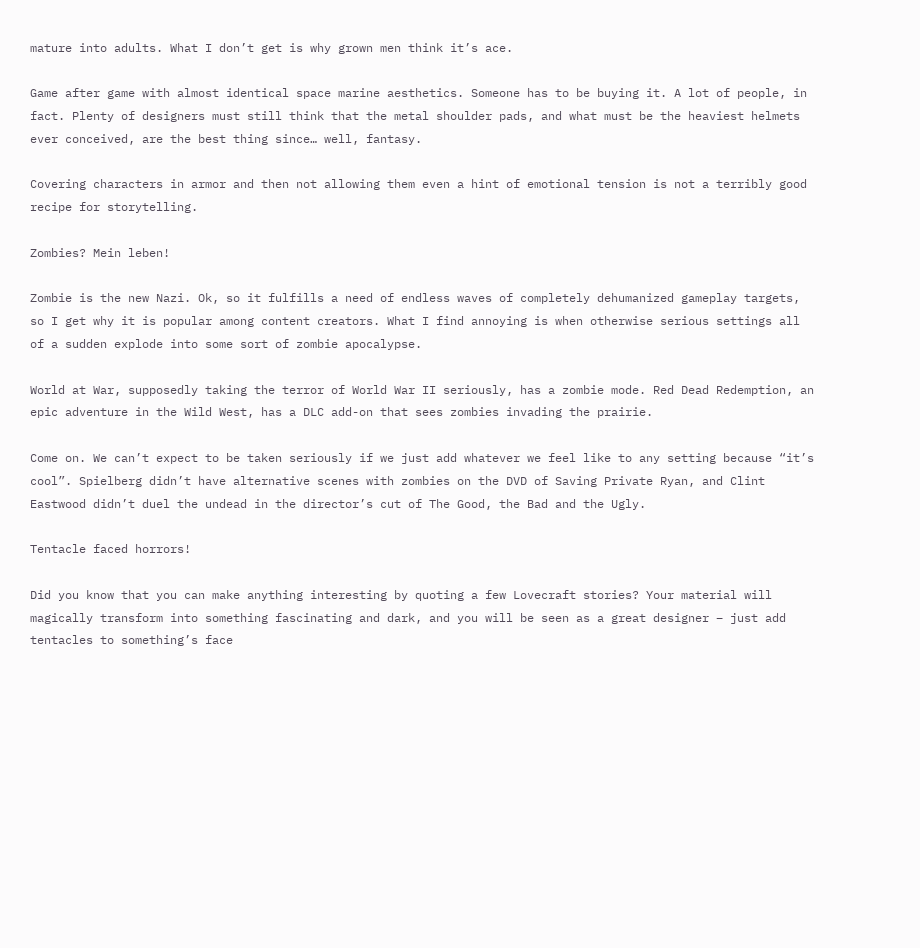mature into adults. What I don’t get is why grown men think it’s ace.

Game after game with almost identical space marine aesthetics. Someone has to be buying it. A lot of people, in fact. Plenty of designers must still think that the metal shoulder pads, and what must be the heaviest helmets ever conceived, are the best thing since… well, fantasy.

Covering characters in armor and then not allowing them even a hint of emotional tension is not a terribly good recipe for storytelling.

Zombies? Mein leben!

Zombie is the new Nazi. Ok, so it fulfills a need of endless waves of completely dehumanized gameplay targets, so I get why it is popular among content creators. What I find annoying is when otherwise serious settings all of a sudden explode into some sort of zombie apocalypse.

World at War, supposedly taking the terror of World War II seriously, has a zombie mode. Red Dead Redemption, an epic adventure in the Wild West, has a DLC add-on that sees zombies invading the prairie.

Come on. We can’t expect to be taken seriously if we just add whatever we feel like to any setting because “it’s cool”. Spielberg didn’t have alternative scenes with zombies on the DVD of Saving Private Ryan, and Clint Eastwood didn’t duel the undead in the director’s cut of The Good, the Bad and the Ugly.

Tentacle faced horrors!

Did you know that you can make anything interesting by quoting a few Lovecraft stories? Your material will magically transform into something fascinating and dark, and you will be seen as a great designer – just add tentacles to something’s face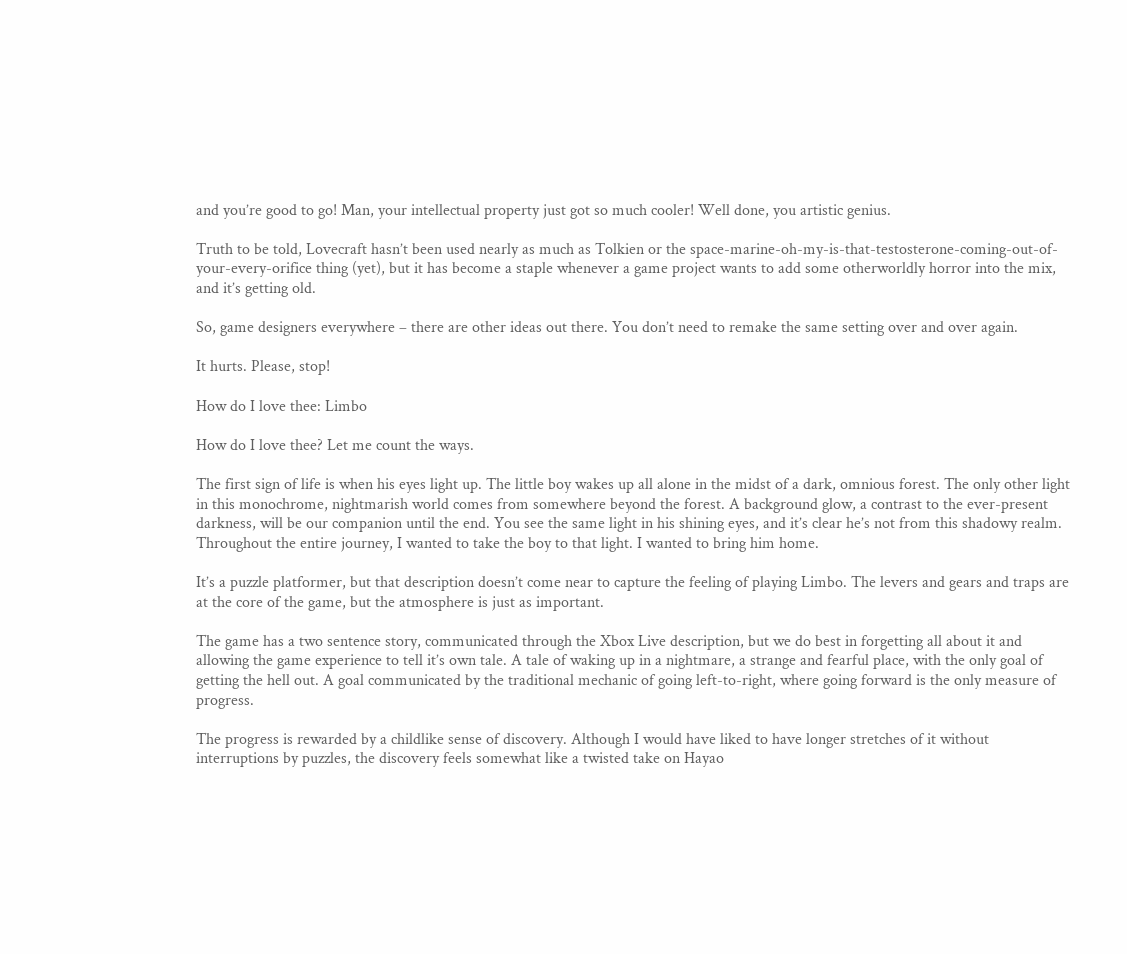and you’re good to go! Man, your intellectual property just got so much cooler! Well done, you artistic genius.

Truth to be told, Lovecraft hasn’t been used nearly as much as Tolkien or the space-marine-oh-my-is-that-testosterone-coming-out-of-your-every-orifice thing (yet), but it has become a staple whenever a game project wants to add some otherworldly horror into the mix, and it’s getting old.

So, game designers everywhere – there are other ideas out there. You don’t need to remake the same setting over and over again.

It hurts. Please, stop!

How do I love thee: Limbo

How do I love thee? Let me count the ways.

The first sign of life is when his eyes light up. The little boy wakes up all alone in the midst of a dark, omnious forest. The only other light in this monochrome, nightmarish world comes from somewhere beyond the forest. A background glow, a contrast to the ever-present darkness, will be our companion until the end. You see the same light in his shining eyes, and it’s clear he’s not from this shadowy realm. Throughout the entire journey, I wanted to take the boy to that light. I wanted to bring him home.

It’s a puzzle platformer, but that description doesn’t come near to capture the feeling of playing Limbo. The levers and gears and traps are at the core of the game, but the atmosphere is just as important.

The game has a two sentence story, communicated through the Xbox Live description, but we do best in forgetting all about it and allowing the game experience to tell it’s own tale. A tale of waking up in a nightmare, a strange and fearful place, with the only goal of getting the hell out. A goal communicated by the traditional mechanic of going left-to-right, where going forward is the only measure of progress.

The progress is rewarded by a childlike sense of discovery. Although I would have liked to have longer stretches of it without interruptions by puzzles, the discovery feels somewhat like a twisted take on Hayao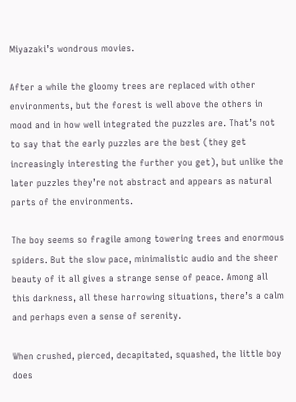Miyazaki’s wondrous movies.

After a while the gloomy trees are replaced with other environments, but the forest is well above the others in mood and in how well integrated the puzzles are. That’s not to say that the early puzzles are the best (they get increasingly interesting the further you get), but unlike the later puzzles they’re not abstract and appears as natural parts of the environments.

The boy seems so fragile among towering trees and enormous spiders. But the slow pace, minimalistic audio and the sheer beauty of it all gives a strange sense of peace. Among all this darkness, all these harrowing situations, there’s a calm and perhaps even a sense of serenity.

When crushed, pierced, decapitated, squashed, the little boy does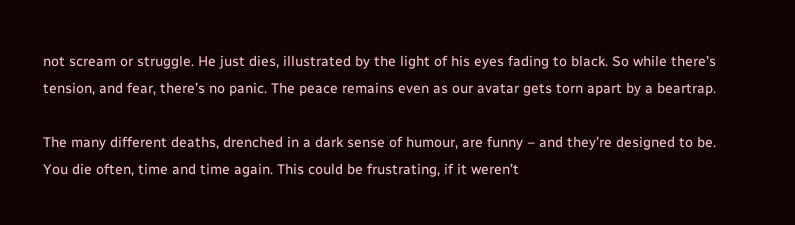not scream or struggle. He just dies, illustrated by the light of his eyes fading to black. So while there’s tension, and fear, there’s no panic. The peace remains even as our avatar gets torn apart by a beartrap.

The many different deaths, drenched in a dark sense of humour, are funny – and they’re designed to be. You die often, time and time again. This could be frustrating, if it weren’t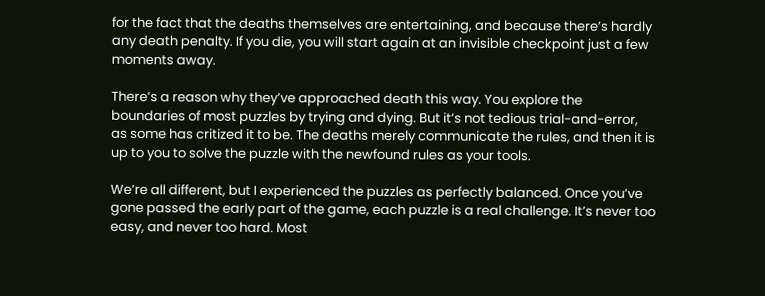for the fact that the deaths themselves are entertaining, and because there’s hardly any death penalty. If you die, you will start again at an invisible checkpoint just a few moments away.

There’s a reason why they’ve approached death this way. You explore the boundaries of most puzzles by trying and dying. But it’s not tedious trial-and-error, as some has critized it to be. The deaths merely communicate the rules, and then it is up to you to solve the puzzle with the newfound rules as your tools.

We’re all different, but I experienced the puzzles as perfectly balanced. Once you’ve gone passed the early part of the game, each puzzle is a real challenge. It’s never too easy, and never too hard. Most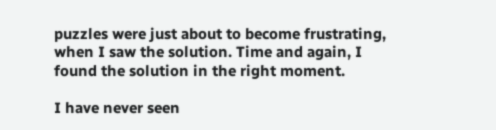puzzles were just about to become frustrating, when I saw the solution. Time and again, I found the solution in the right moment.

I have never seen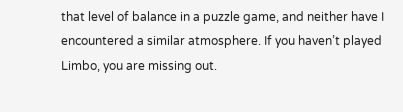that level of balance in a puzzle game, and neither have I encountered a similar atmosphere. If you haven’t played Limbo, you are missing out.